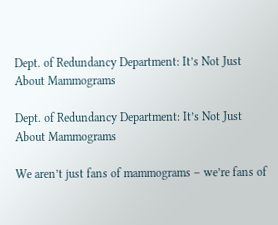Dept. of Redundancy Department: It’s Not Just About Mammograms

Dept. of Redundancy Department: It’s Not Just About Mammograms

We aren’t just fans of mammograms – we’re fans of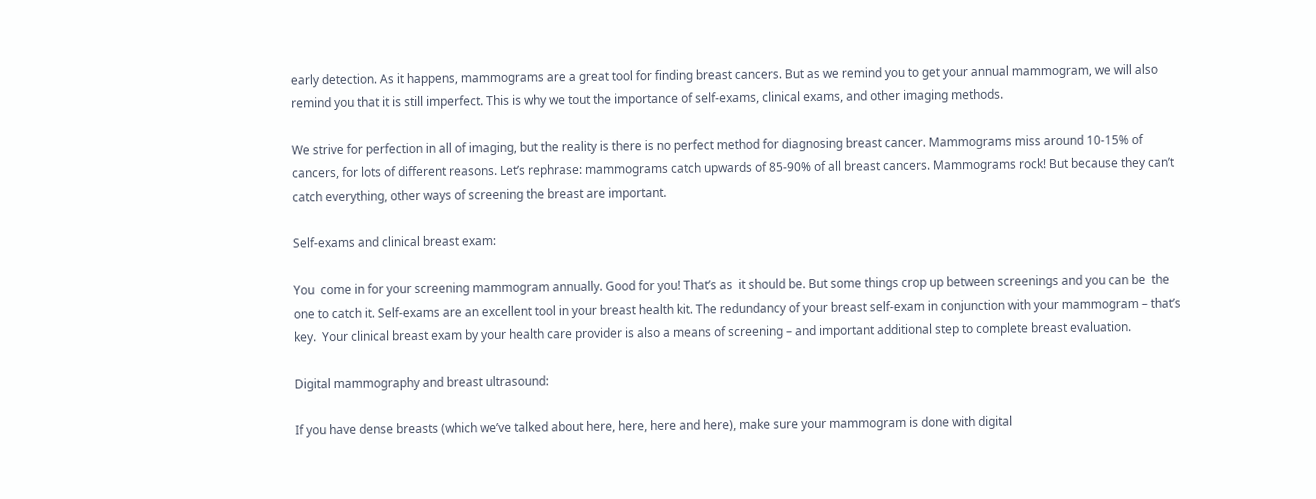early detection. As it happens, mammograms are a great tool for finding breast cancers. But as we remind you to get your annual mammogram, we will also remind you that it is still imperfect. This is why we tout the importance of self-exams, clinical exams, and other imaging methods.

We strive for perfection in all of imaging, but the reality is there is no perfect method for diagnosing breast cancer. Mammograms miss around 10-15% of cancers, for lots of different reasons. Let’s rephrase: mammograms catch upwards of 85-90% of all breast cancers. Mammograms rock! But because they can’t catch everything, other ways of screening the breast are important.

Self-exams and clinical breast exam:

You  come in for your screening mammogram annually. Good for you! That’s as  it should be. But some things crop up between screenings and you can be  the one to catch it. Self-exams are an excellent tool in your breast health kit. The redundancy of your breast self-exam in conjunction with your mammogram – that’s key.  Your clinical breast exam by your health care provider is also a means of screening – and important additional step to complete breast evaluation.

Digital mammography and breast ultrasound:

If you have dense breasts (which we’ve talked about here, here, here and here), make sure your mammogram is done with digital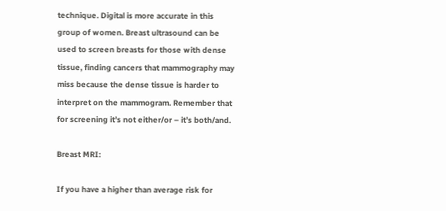technique. Digital is more accurate in this group of women. Breast ultrasound can be used to screen breasts for those with dense tissue, finding cancers that mammography may miss because the dense tissue is harder to interpret on the mammogram. Remember that for screening it’s not either/or – it’s both/and.

Breast MRI:

If you have a higher than average risk for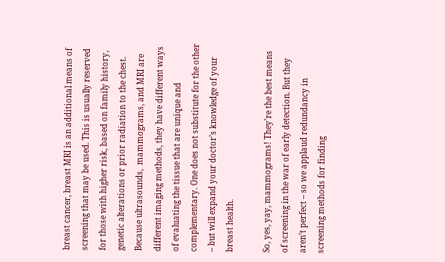breast cancer, breast MRI is an additional means of screening that may be used. This is usually reserved for those with higher risk, based on family history, genetic alterations or prior radiation to the chest. Because ultrasounds,  mammograms, and MRI are different imaging methods, they have different ways of evaluating the tissue that are unique and complementary. One does not substitute for the other – but will expand your doctor’s knowledge of your breast health.

So, yes, yay, mammograms! They’re the best means of screening in the war of early detection. But they aren’t perfect – so we applaud redundancy in screening methods for finding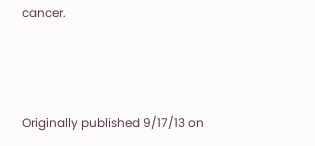cancer.



Originally published 9/17/13 on